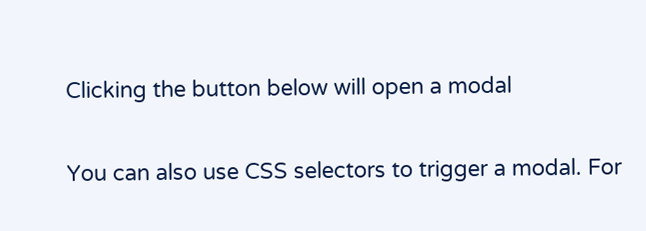Clicking the button below will open a modal

You can also use CSS selectors to trigger a modal. For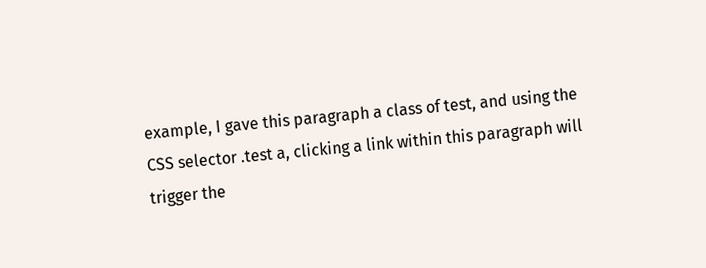example, I gave this paragraph a class of test, and using the CSS selector .test a, clicking a link within this paragraph will trigger the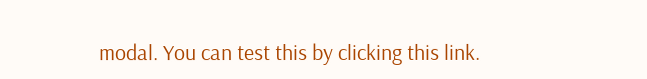modal. You can test this by clicking this link.